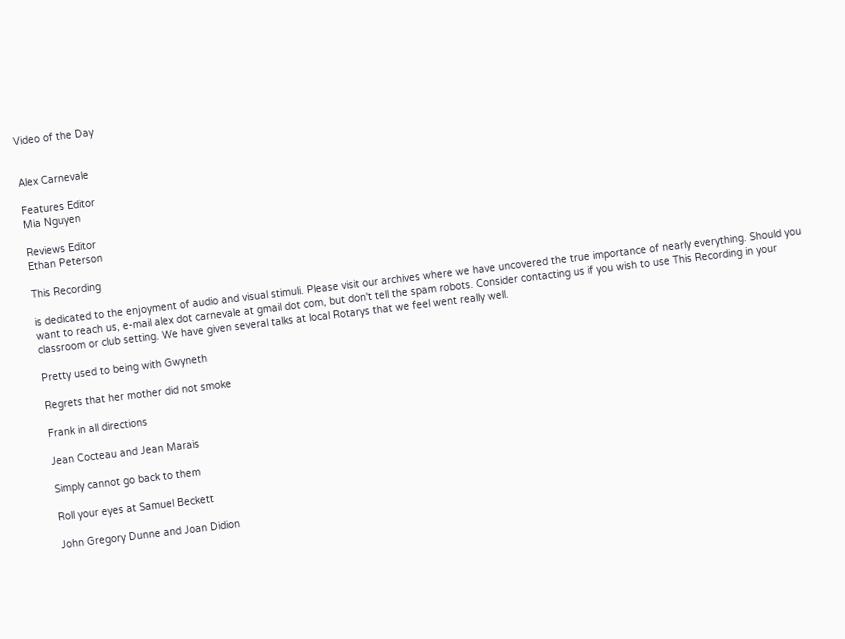Video of the Day


Alex Carnevale

Features Editor
Mia Nguyen

Reviews Editor
Ethan Peterson

This Recording

is dedicated to the enjoyment of audio and visual stimuli. Please visit our archives where we have uncovered the true importance of nearly everything. Should you want to reach us, e-mail alex dot carnevale at gmail dot com, but don't tell the spam robots. Consider contacting us if you wish to use This Recording in your classroom or club setting. We have given several talks at local Rotarys that we feel went really well.

Pretty used to being with Gwyneth

Regrets that her mother did not smoke

Frank in all directions

Jean Cocteau and Jean Marais

Simply cannot go back to them

Roll your eyes at Samuel Beckett

John Gregory Dunne and Joan Didion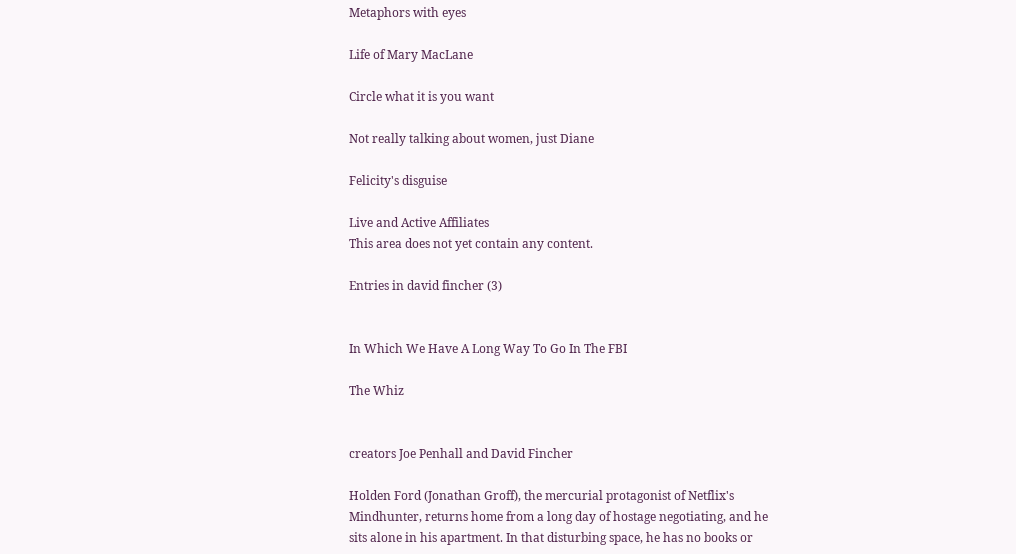Metaphors with eyes

Life of Mary MacLane

Circle what it is you want

Not really talking about women, just Diane

Felicity's disguise

Live and Active Affiliates
This area does not yet contain any content.

Entries in david fincher (3)


In Which We Have A Long Way To Go In The FBI

The Whiz


creators Joe Penhall and David Fincher

Holden Ford (Jonathan Groff), the mercurial protagonist of Netflix's Mindhunter, returns home from a long day of hostage negotiating, and he sits alone in his apartment. In that disturbing space, he has no books or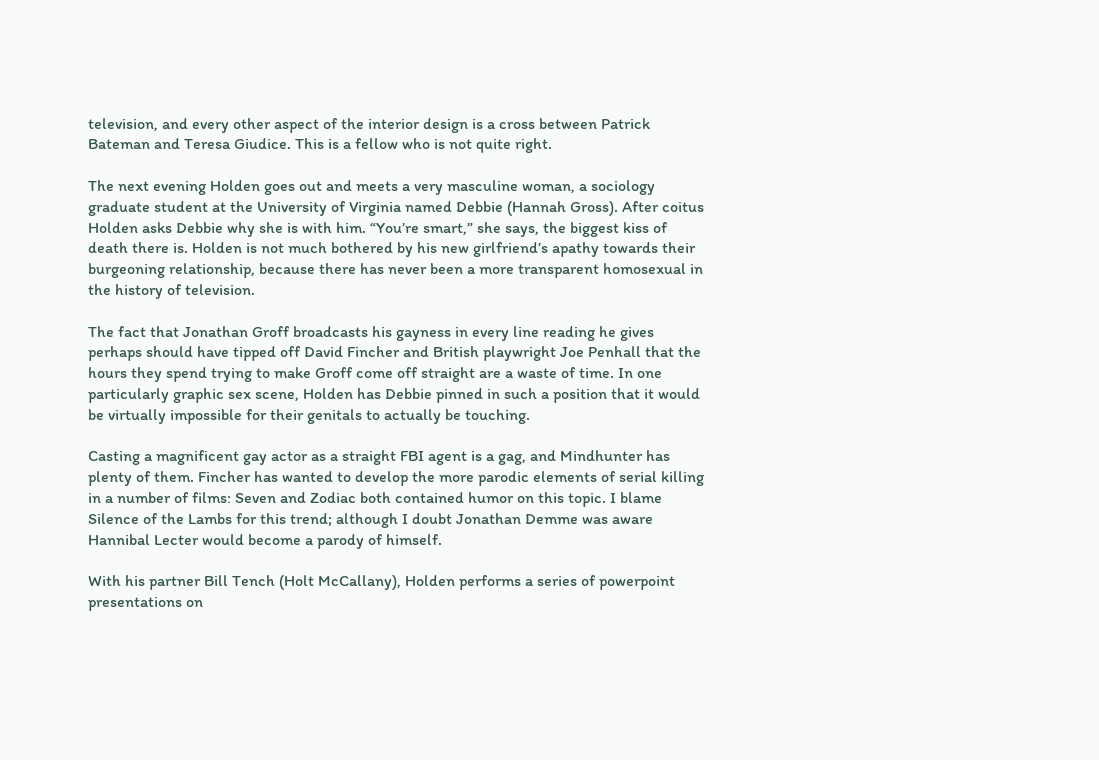television, and every other aspect of the interior design is a cross between Patrick Bateman and Teresa Giudice. This is a fellow who is not quite right.

The next evening Holden goes out and meets a very masculine woman, a sociology graduate student at the University of Virginia named Debbie (Hannah Gross). After coitus Holden asks Debbie why she is with him. “You’re smart,” she says, the biggest kiss of death there is. Holden is not much bothered by his new girlfriend’s apathy towards their burgeoning relationship, because there has never been a more transparent homosexual in the history of television.

The fact that Jonathan Groff broadcasts his gayness in every line reading he gives perhaps should have tipped off David Fincher and British playwright Joe Penhall that the hours they spend trying to make Groff come off straight are a waste of time. In one particularly graphic sex scene, Holden has Debbie pinned in such a position that it would be virtually impossible for their genitals to actually be touching.

Casting a magnificent gay actor as a straight FBI agent is a gag, and Mindhunter has plenty of them. Fincher has wanted to develop the more parodic elements of serial killing in a number of films: Seven and Zodiac both contained humor on this topic. I blame Silence of the Lambs for this trend; although I doubt Jonathan Demme was aware Hannibal Lecter would become a parody of himself.

With his partner Bill Tench (Holt McCallany), Holden performs a series of powerpoint presentations on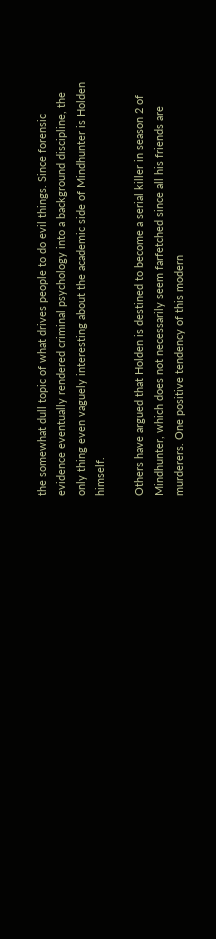the somewhat dull topic of what drives people to do evil things. Since forensic evidence eventually rendered criminal psychology into a background discipline, the only thing even vaguely interesting about the academic side of Mindhunter is Holden himself.

Others have argued that Holden is destined to become a serial killer in season 2 of Mindhunter, which does not necessarily seem farfetched since all his friends are murderers. One positive tendency of this modern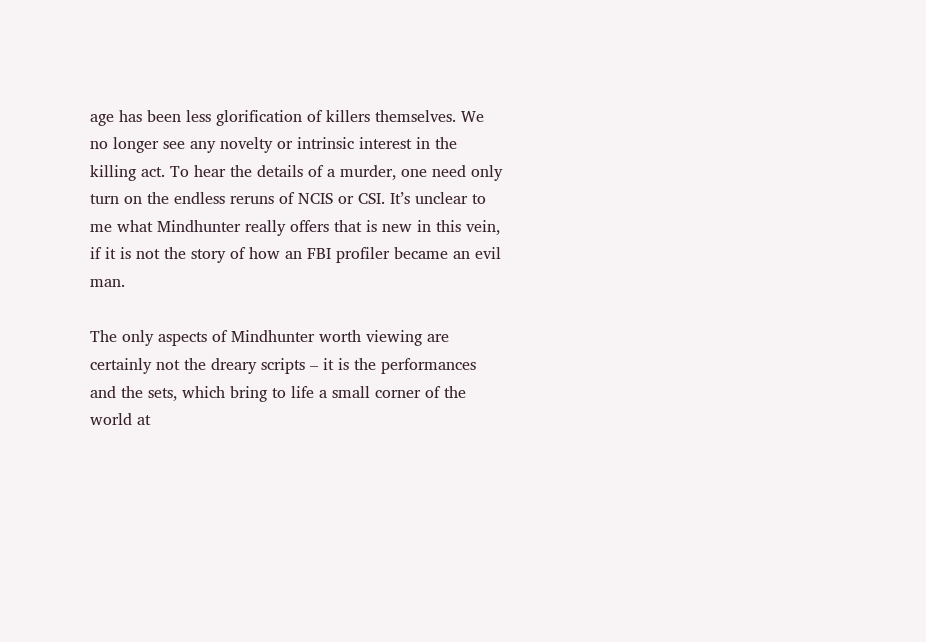age has been less glorification of killers themselves. We no longer see any novelty or intrinsic interest in the killing act. To hear the details of a murder, one need only turn on the endless reruns of NCIS or CSI. It’s unclear to me what Mindhunter really offers that is new in this vein, if it is not the story of how an FBI profiler became an evil man.

The only aspects of Mindhunter worth viewing are certainly not the dreary scripts – it is the performances and the sets, which bring to life a small corner of the world at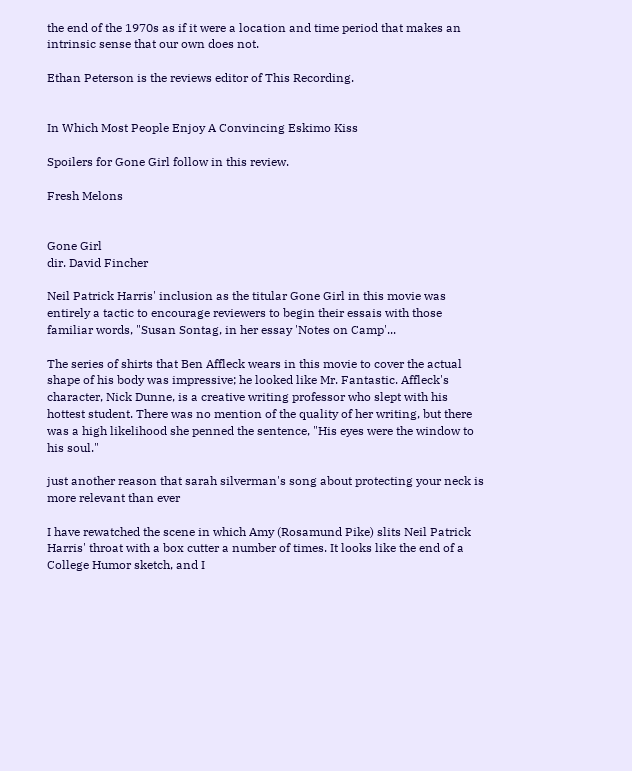the end of the 1970s as if it were a location and time period that makes an intrinsic sense that our own does not.

Ethan Peterson is the reviews editor of This Recording.


In Which Most People Enjoy A Convincing Eskimo Kiss

Spoilers for Gone Girl follow in this review.

Fresh Melons


Gone Girl
dir. David Fincher

Neil Patrick Harris' inclusion as the titular Gone Girl in this movie was entirely a tactic to encourage reviewers to begin their essais with those familiar words, "Susan Sontag, in her essay 'Notes on Camp'...

The series of shirts that Ben Affleck wears in this movie to cover the actual shape of his body was impressive; he looked like Mr. Fantastic. Affleck's character, Nick Dunne, is a creative writing professor who slept with his hottest student. There was no mention of the quality of her writing, but there was a high likelihood she penned the sentence, "His eyes were the window to his soul."

just another reason that sarah silverman's song about protecting your neck is more relevant than ever

I have rewatched the scene in which Amy (Rosamund Pike) slits Neil Patrick Harris' throat with a box cutter a number of times. It looks like the end of a College Humor sketch, and I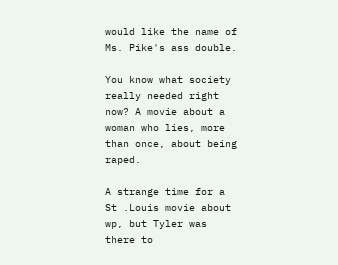would like the name of Ms. Pike's ass double.

You know what society really needed right now? A movie about a woman who lies, more than once, about being raped.

A strange time for a St .Louis movie about wp, but Tyler was there to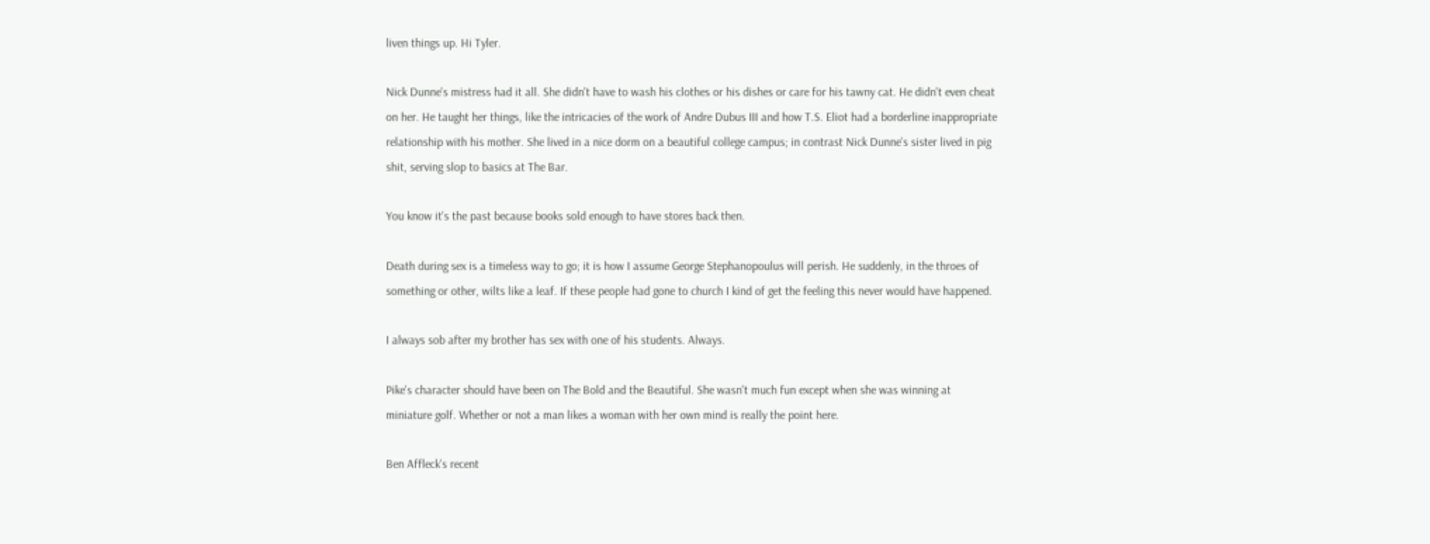liven things up. Hi Tyler.

Nick Dunne's mistress had it all. She didn't have to wash his clothes or his dishes or care for his tawny cat. He didn't even cheat on her. He taught her things, like the intricacies of the work of Andre Dubus III and how T.S. Eliot had a borderline inappropriate relationship with his mother. She lived in a nice dorm on a beautiful college campus; in contrast Nick Dunne's sister lived in pig shit, serving slop to basics at The Bar.

You know it's the past because books sold enough to have stores back then.

Death during sex is a timeless way to go; it is how I assume George Stephanopoulus will perish. He suddenly, in the throes of something or other, wilts like a leaf. If these people had gone to church I kind of get the feeling this never would have happened.

I always sob after my brother has sex with one of his students. Always.

Pike's character should have been on The Bold and the Beautiful. She wasn't much fun except when she was winning at miniature golf. Whether or not a man likes a woman with her own mind is really the point here.

Ben Affleck's recent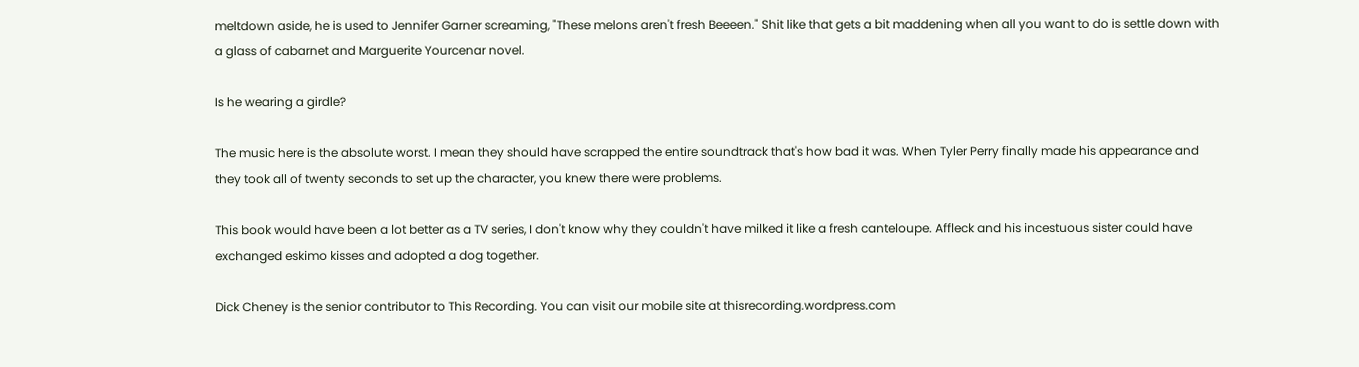meltdown aside, he is used to Jennifer Garner screaming, "These melons aren't fresh Beeeen." Shit like that gets a bit maddening when all you want to do is settle down with a glass of cabarnet and Marguerite Yourcenar novel.

Is he wearing a girdle?

The music here is the absolute worst. I mean they should have scrapped the entire soundtrack that's how bad it was. When Tyler Perry finally made his appearance and they took all of twenty seconds to set up the character, you knew there were problems.

This book would have been a lot better as a TV series, I don't know why they couldn't have milked it like a fresh canteloupe. Affleck and his incestuous sister could have exchanged eskimo kisses and adopted a dog together.

Dick Cheney is the senior contributor to This Recording. You can visit our mobile site at thisrecording.wordpress.com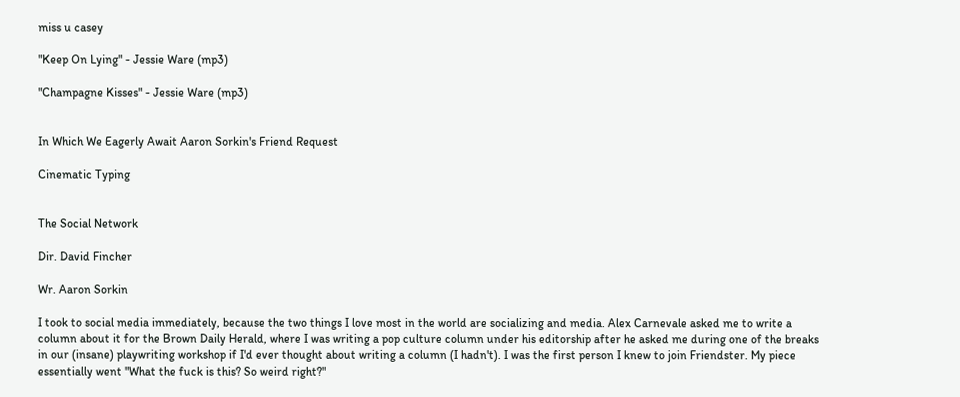miss u casey

"Keep On Lying" - Jessie Ware (mp3)

"Champagne Kisses" - Jessie Ware (mp3)


In Which We Eagerly Await Aaron Sorkin's Friend Request

Cinematic Typing


The Social Network

Dir. David Fincher

Wr. Aaron Sorkin

I took to social media immediately, because the two things I love most in the world are socializing and media. Alex Carnevale asked me to write a column about it for the Brown Daily Herald, where I was writing a pop culture column under his editorship after he asked me during one of the breaks in our (insane) playwriting workshop if I'd ever thought about writing a column (I hadn't). I was the first person I knew to join Friendster. My piece essentially went "What the fuck is this? So weird right?"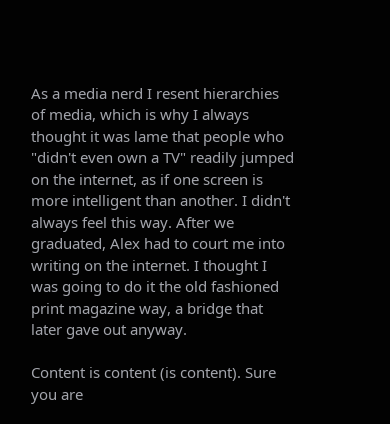As a media nerd I resent hierarchies of media, which is why I always thought it was lame that people who "didn't even own a TV" readily jumped on the internet, as if one screen is more intelligent than another. I didn't always feel this way. After we graduated, Alex had to court me into writing on the internet. I thought I was going to do it the old fashioned print magazine way, a bridge that later gave out anyway.

Content is content (is content). Sure you are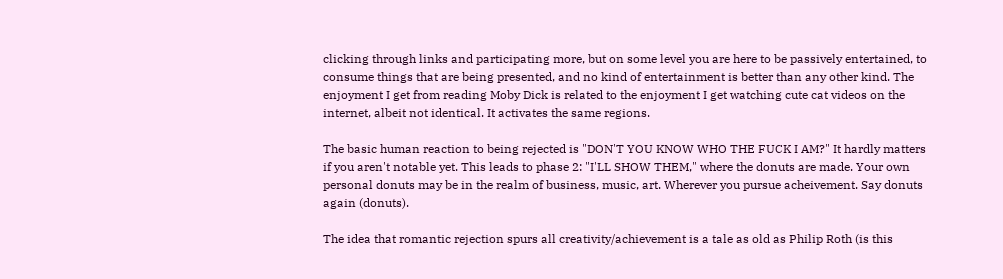clicking through links and participating more, but on some level you are here to be passively entertained, to consume things that are being presented, and no kind of entertainment is better than any other kind. The enjoyment I get from reading Moby Dick is related to the enjoyment I get watching cute cat videos on the internet, albeit not identical. It activates the same regions.

The basic human reaction to being rejected is "DON'T YOU KNOW WHO THE FUCK I AM?" It hardly matters if you aren't notable yet. This leads to phase 2: "I'LL SHOW THEM," where the donuts are made. Your own personal donuts may be in the realm of business, music, art. Wherever you pursue acheivement. Say donuts again (donuts).

The idea that romantic rejection spurs all creativity/achievement is a tale as old as Philip Roth (is this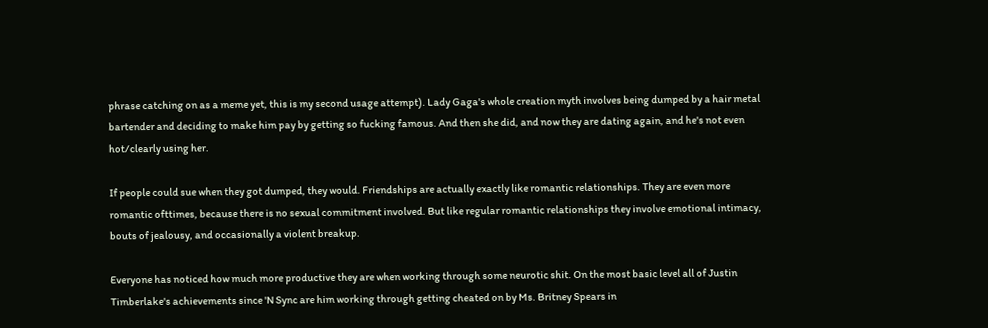phrase catching on as a meme yet, this is my second usage attempt). Lady Gaga's whole creation myth involves being dumped by a hair metal bartender and deciding to make him pay by getting so fucking famous. And then she did, and now they are dating again, and he's not even hot/clearly using her.

If people could sue when they got dumped, they would. Friendships are actually exactly like romantic relationships. They are even more romantic ofttimes, because there is no sexual commitment involved. But like regular romantic relationships they involve emotional intimacy, bouts of jealousy, and occasionally a violent breakup.

Everyone has noticed how much more productive they are when working through some neurotic shit. On the most basic level all of Justin Timberlake's achievements since 'N Sync are him working through getting cheated on by Ms. Britney Spears in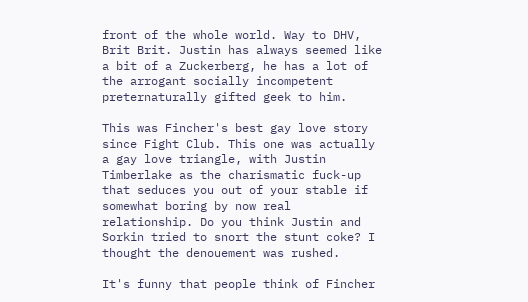front of the whole world. Way to DHV, Brit Brit. Justin has always seemed like a bit of a Zuckerberg, he has a lot of the arrogant socially incompetent preternaturally gifted geek to him.

This was Fincher's best gay love story since Fight Club. This one was actually a gay love triangle, with Justin Timberlake as the charismatic fuck-up that seduces you out of your stable if somewhat boring by now real relationship. Do you think Justin and Sorkin tried to snort the stunt coke? I thought the denouement was rushed.

It's funny that people think of Fincher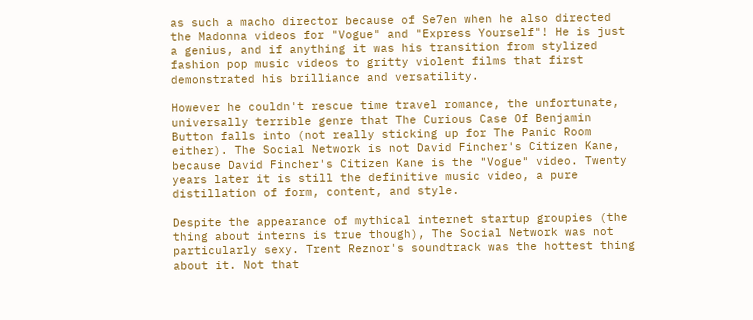as such a macho director because of Se7en when he also directed the Madonna videos for "Vogue" and "Express Yourself"! He is just a genius, and if anything it was his transition from stylized fashion pop music videos to gritty violent films that first demonstrated his brilliance and versatility.

However he couldn't rescue time travel romance, the unfortunate, universally terrible genre that The Curious Case Of Benjamin Button falls into (not really sticking up for The Panic Room either). The Social Network is not David Fincher's Citizen Kane, because David Fincher's Citizen Kane is the "Vogue" video. Twenty years later it is still the definitive music video, a pure distillation of form, content, and style.

Despite the appearance of mythical internet startup groupies (the thing about interns is true though), The Social Network was not particularly sexy. Trent Reznor's soundtrack was the hottest thing about it. Not that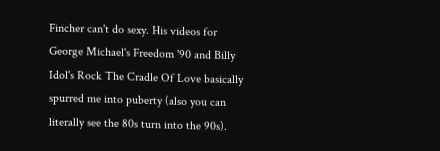Fincher can't do sexy. His videos for George Michael's Freedom '90 and Billy Idol's Rock The Cradle Of Love basically spurred me into puberty (also you can literally see the 80s turn into the 90s).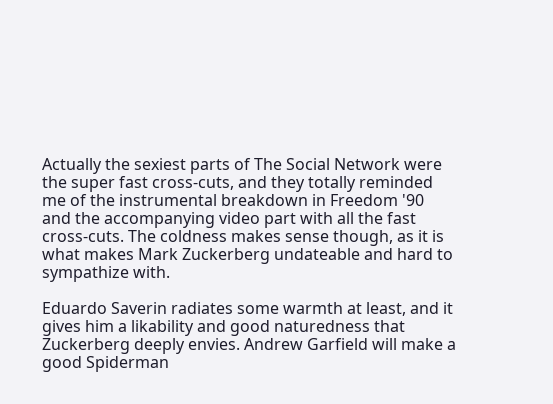Actually the sexiest parts of The Social Network were the super fast cross-cuts, and they totally reminded me of the instrumental breakdown in Freedom '90 and the accompanying video part with all the fast cross-cuts. The coldness makes sense though, as it is what makes Mark Zuckerberg undateable and hard to sympathize with.

Eduardo Saverin radiates some warmth at least, and it gives him a likability and good naturedness that Zuckerberg deeply envies. Andrew Garfield will make a good Spiderman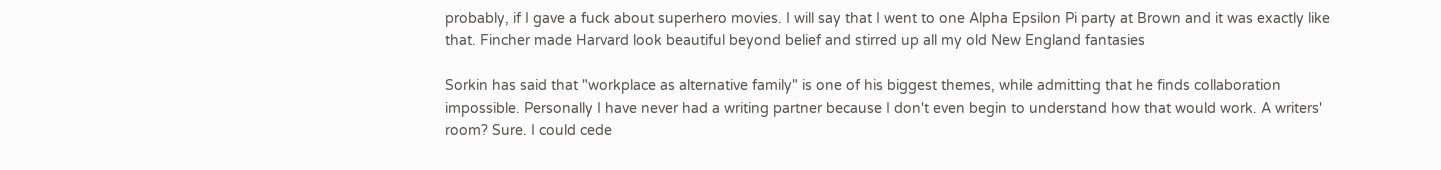probably, if I gave a fuck about superhero movies. I will say that I went to one Alpha Epsilon Pi party at Brown and it was exactly like that. Fincher made Harvard look beautiful beyond belief and stirred up all my old New England fantasies

Sorkin has said that "workplace as alternative family" is one of his biggest themes, while admitting that he finds collaboration impossible. Personally I have never had a writing partner because I don't even begin to understand how that would work. A writers' room? Sure. I could cede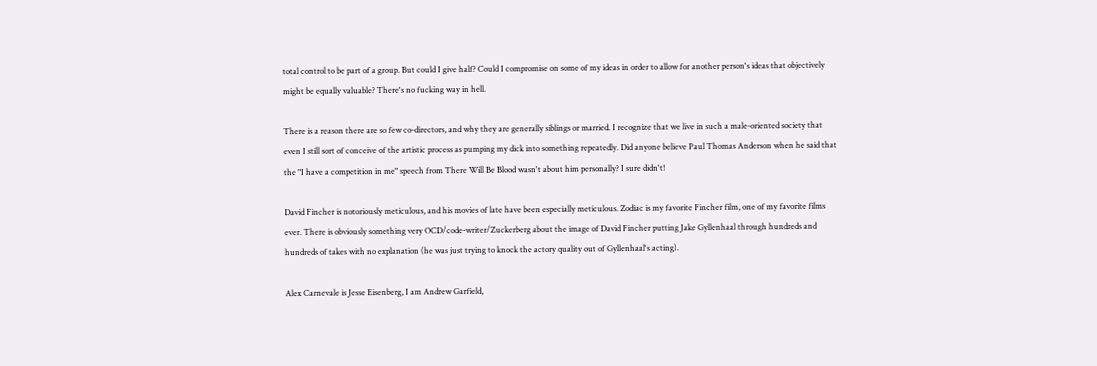total control to be part of a group. But could I give half? Could I compromise on some of my ideas in order to allow for another person's ideas that objectively might be equally valuable? There's no fucking way in hell.

There is a reason there are so few co-directors, and why they are generally siblings or married. I recognize that we live in such a male-oriented society that even I still sort of conceive of the artistic process as pumping my dick into something repeatedly. Did anyone believe Paul Thomas Anderson when he said that the "I have a competition in me" speech from There Will Be Blood wasn't about him personally? I sure didn't!

David Fincher is notoriously meticulous, and his movies of late have been especially meticulous. Zodiac is my favorite Fincher film, one of my favorite films ever. There is obviously something very OCD/code-writer/Zuckerberg about the image of David Fincher putting Jake Gyllenhaal through hundreds and hundreds of takes with no explanation (he was just trying to knock the actory quality out of Gyllenhaal's acting).

Alex Carnevale is Jesse Eisenberg, I am Andrew Garfield,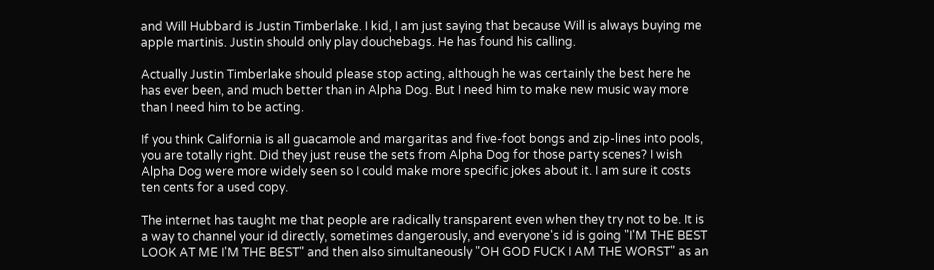and Will Hubbard is Justin Timberlake. I kid, I am just saying that because Will is always buying me apple martinis. Justin should only play douchebags. He has found his calling.

Actually Justin Timberlake should please stop acting, although he was certainly the best here he has ever been, and much better than in Alpha Dog. But I need him to make new music way more than I need him to be acting.

If you think California is all guacamole and margaritas and five-foot bongs and zip-lines into pools, you are totally right. Did they just reuse the sets from Alpha Dog for those party scenes? I wish Alpha Dog were more widely seen so I could make more specific jokes about it. I am sure it costs ten cents for a used copy.

The internet has taught me that people are radically transparent even when they try not to be. It is a way to channel your id directly, sometimes dangerously, and everyone's id is going "I'M THE BEST LOOK AT ME I'M THE BEST" and then also simultaneously "OH GOD FUCK I AM THE WORST" as an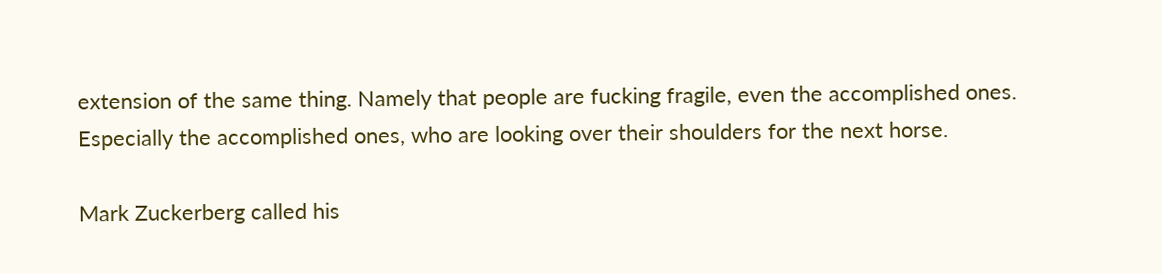extension of the same thing. Namely that people are fucking fragile, even the accomplished ones. Especially the accomplished ones, who are looking over their shoulders for the next horse.

Mark Zuckerberg called his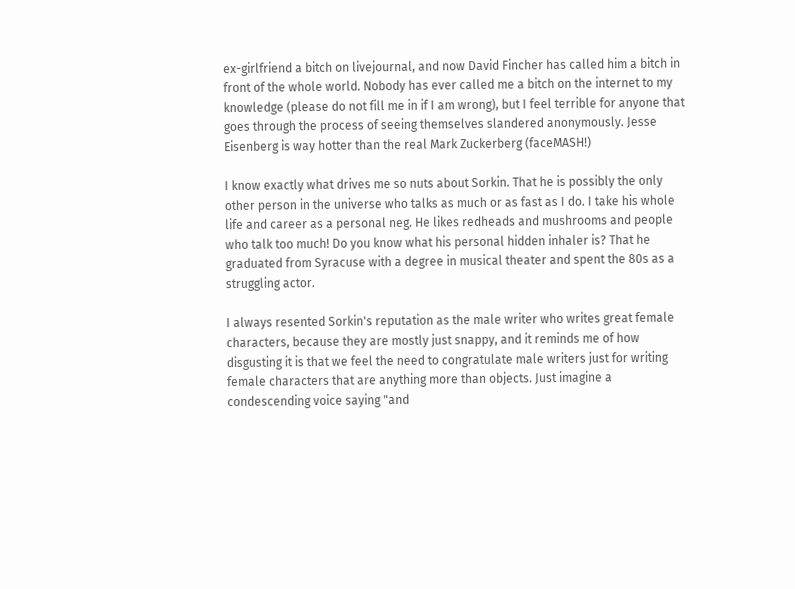ex-girlfriend a bitch on livejournal, and now David Fincher has called him a bitch in front of the whole world. Nobody has ever called me a bitch on the internet to my knowledge (please do not fill me in if I am wrong), but I feel terrible for anyone that goes through the process of seeing themselves slandered anonymously. Jesse Eisenberg is way hotter than the real Mark Zuckerberg (faceMASH!)

I know exactly what drives me so nuts about Sorkin. That he is possibly the only other person in the universe who talks as much or as fast as I do. I take his whole life and career as a personal neg. He likes redheads and mushrooms and people who talk too much! Do you know what his personal hidden inhaler is? That he graduated from Syracuse with a degree in musical theater and spent the 80s as a struggling actor.

I always resented Sorkin's reputation as the male writer who writes great female characters, because they are mostly just snappy, and it reminds me of how disgusting it is that we feel the need to congratulate male writers just for writing female characters that are anything more than objects. Just imagine a condescending voice saying "and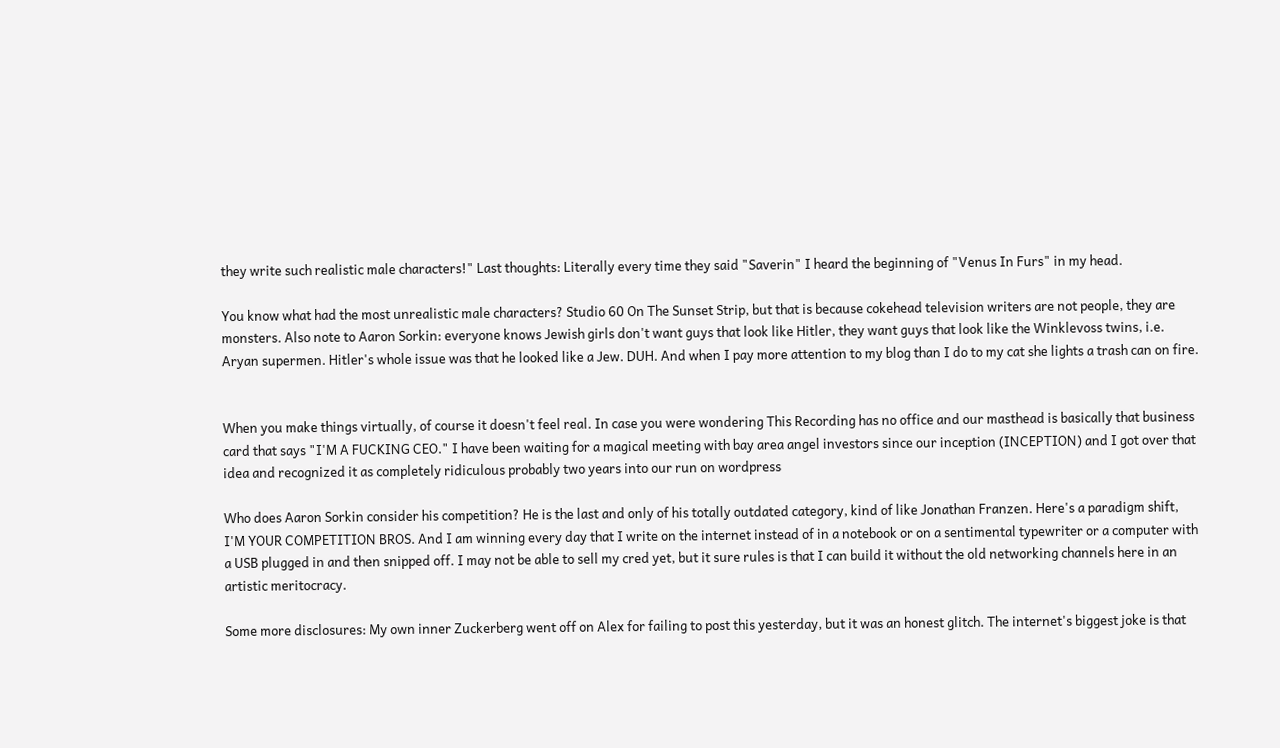they write such realistic male characters!" Last thoughts: Literally every time they said "Saverin" I heard the beginning of "Venus In Furs" in my head.

You know what had the most unrealistic male characters? Studio 60 On The Sunset Strip, but that is because cokehead television writers are not people, they are monsters. Also note to Aaron Sorkin: everyone knows Jewish girls don't want guys that look like Hitler, they want guys that look like the Winklevoss twins, i.e. Aryan supermen. Hitler's whole issue was that he looked like a Jew. DUH. And when I pay more attention to my blog than I do to my cat she lights a trash can on fire.


When you make things virtually, of course it doesn't feel real. In case you were wondering This Recording has no office and our masthead is basically that business card that says "I'M A FUCKING CEO." I have been waiting for a magical meeting with bay area angel investors since our inception (INCEPTION) and I got over that idea and recognized it as completely ridiculous probably two years into our run on wordpress

Who does Aaron Sorkin consider his competition? He is the last and only of his totally outdated category, kind of like Jonathan Franzen. Here's a paradigm shift, I'M YOUR COMPETITION BROS. And I am winning every day that I write on the internet instead of in a notebook or on a sentimental typewriter or a computer with a USB plugged in and then snipped off. I may not be able to sell my cred yet, but it sure rules is that I can build it without the old networking channels here in an artistic meritocracy.

Some more disclosures: My own inner Zuckerberg went off on Alex for failing to post this yesterday, but it was an honest glitch. The internet's biggest joke is that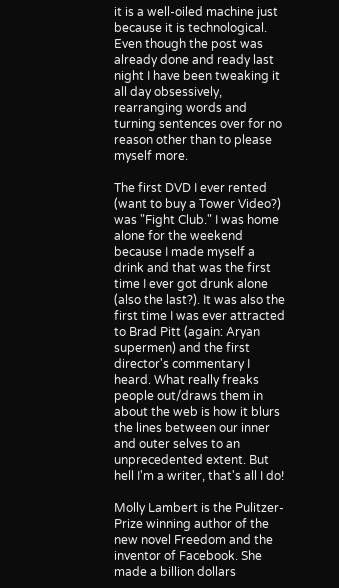it is a well-oiled machine just because it is technological. Even though the post was already done and ready last night I have been tweaking it all day obsessively, rearranging words and turning sentences over for no reason other than to please myself more.

The first DVD I ever rented (want to buy a Tower Video?) was "Fight Club." I was home alone for the weekend because I made myself a drink and that was the first time I ever got drunk alone (also the last?). It was also the first time I was ever attracted to Brad Pitt (again: Aryan supermen) and the first director's commentary I heard. What really freaks people out/draws them in about the web is how it blurs the lines between our inner and outer selves to an unprecedented extent. But hell I'm a writer, that's all I do!

Molly Lambert is the Pulitzer-Prize winning author of the new novel Freedom and the inventor of Facebook. She made a billion dollars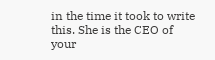in the time it took to write this. She is the CEO of your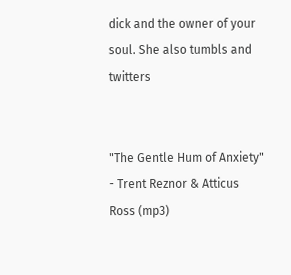dick and the owner of your soul. She also tumbls and twitters


"The Gentle Hum of Anxiety" - Trent Reznor & Atticus Ross (mp3)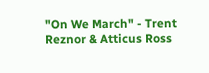"On We March" - Trent Reznor & Atticus Ross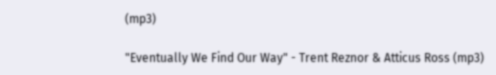(mp3)

"Eventually We Find Our Way" - Trent Reznor & Atticus Ross (mp3)